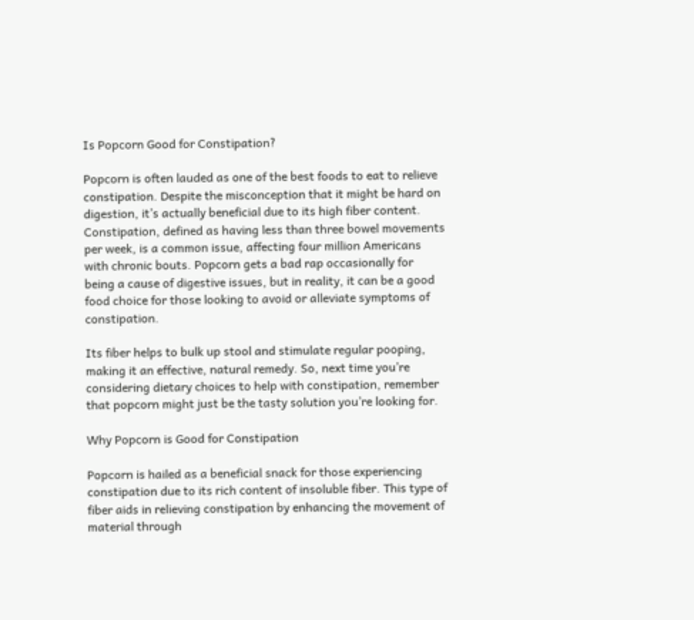Is Popcorn Good for Constipation?

Popcorn is often lauded as one of the best foods to eat to relieve constipation. Despite the misconception that it might be hard on digestion, it’s actually beneficial due to its high fiber content. Constipation, defined as having less than three bowel movements per week, is a common issue, affecting four million Americans with chronic bouts. Popcorn gets a bad rap occasionally for being a cause of digestive issues, but in reality, it can be a good food choice for those looking to avoid or alleviate symptoms of constipation.

Its fiber helps to bulk up stool and stimulate regular pooping, making it an effective, natural remedy. So, next time you’re considering dietary choices to help with constipation, remember that popcorn might just be the tasty solution you’re looking for.

Why Popcorn is Good for Constipation

Popcorn is hailed as a beneficial snack for those experiencing constipation due to its rich content of insoluble fiber. This type of fiber aids in relieving constipation by enhancing the movement of material through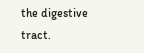the digestive tract.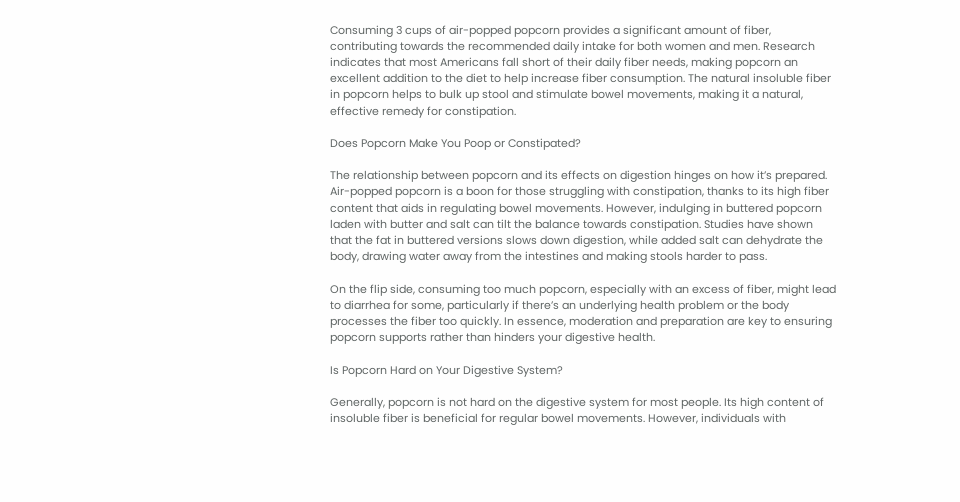Consuming 3 cups of air-popped popcorn provides a significant amount of fiber, contributing towards the recommended daily intake for both women and men. Research indicates that most Americans fall short of their daily fiber needs, making popcorn an excellent addition to the diet to help increase fiber consumption. The natural insoluble fiber in popcorn helps to bulk up stool and stimulate bowel movements, making it a natural, effective remedy for constipation.

Does Popcorn Make You Poop or Constipated?

The relationship between popcorn and its effects on digestion hinges on how it’s prepared. Air-popped popcorn is a boon for those struggling with constipation, thanks to its high fiber content that aids in regulating bowel movements. However, indulging in buttered popcorn laden with butter and salt can tilt the balance towards constipation. Studies have shown that the fat in buttered versions slows down digestion, while added salt can dehydrate the body, drawing water away from the intestines and making stools harder to pass.

On the flip side, consuming too much popcorn, especially with an excess of fiber, might lead to diarrhea for some, particularly if there’s an underlying health problem or the body processes the fiber too quickly. In essence, moderation and preparation are key to ensuring popcorn supports rather than hinders your digestive health.

Is Popcorn Hard on Your Digestive System?

Generally, popcorn is not hard on the digestive system for most people. Its high content of insoluble fiber is beneficial for regular bowel movements. However, individuals with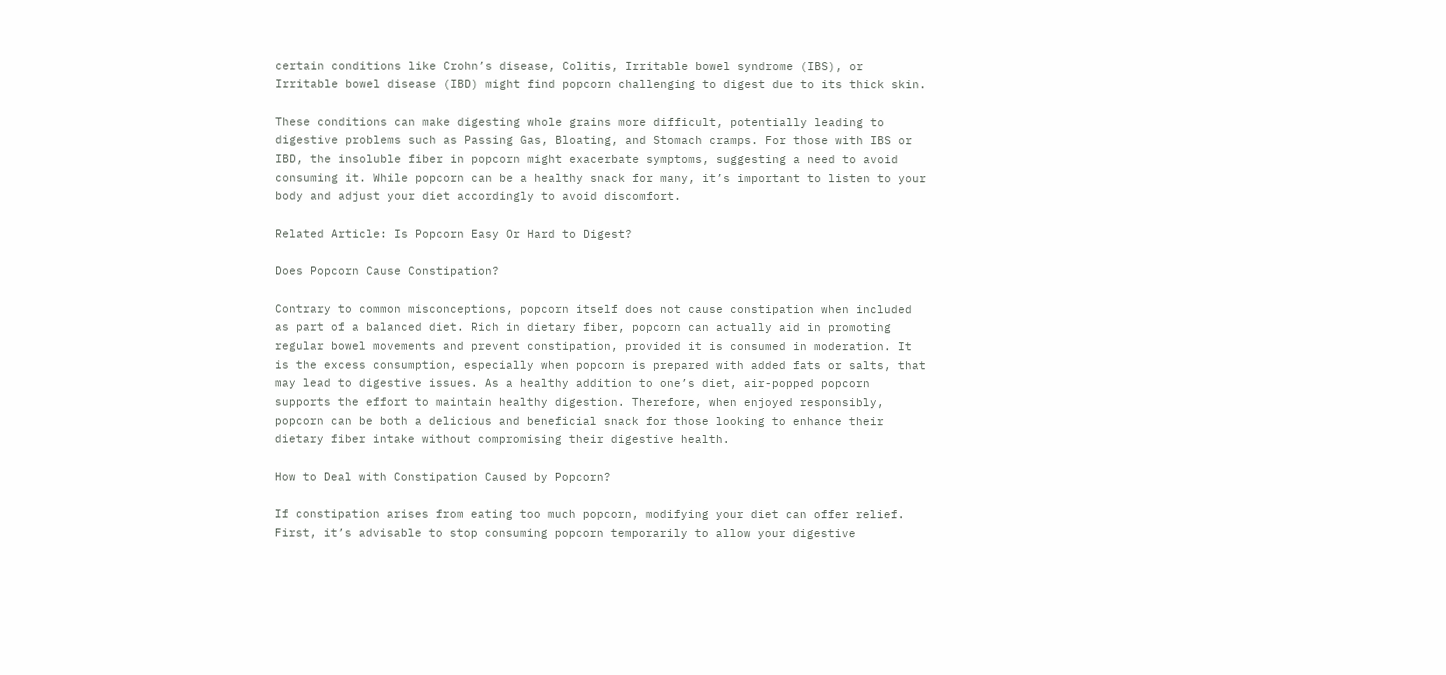certain conditions like Crohn’s disease, Colitis, Irritable bowel syndrome (IBS), or Irritable bowel disease (IBD) might find popcorn challenging to digest due to its thick skin.

These conditions can make digesting whole grains more difficult, potentially leading to digestive problems such as Passing Gas, Bloating, and Stomach cramps. For those with IBS or IBD, the insoluble fiber in popcorn might exacerbate symptoms, suggesting a need to avoid consuming it. While popcorn can be a healthy snack for many, it’s important to listen to your body and adjust your diet accordingly to avoid discomfort.

Related Article: Is Popcorn Easy Or Hard to Digest?

Does Popcorn Cause Constipation?

Contrary to common misconceptions, popcorn itself does not cause constipation when included as part of a balanced diet. Rich in dietary fiber, popcorn can actually aid in promoting regular bowel movements and prevent constipation, provided it is consumed in moderation. It is the excess consumption, especially when popcorn is prepared with added fats or salts, that may lead to digestive issues. As a healthy addition to one’s diet, air-popped popcorn supports the effort to maintain healthy digestion. Therefore, when enjoyed responsibly, popcorn can be both a delicious and beneficial snack for those looking to enhance their dietary fiber intake without compromising their digestive health.

How to Deal with Constipation Caused by Popcorn?

If constipation arises from eating too much popcorn, modifying your diet can offer relief. First, it’s advisable to stop consuming popcorn temporarily to allow your digestive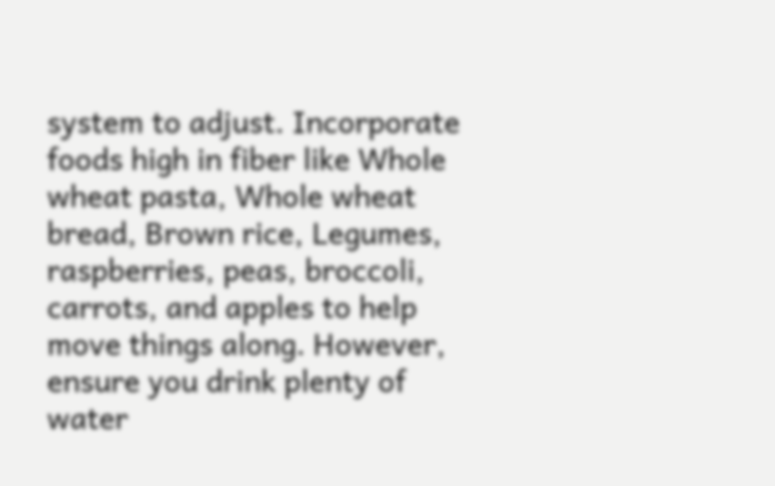system to adjust. Incorporate foods high in fiber like Whole wheat pasta, Whole wheat bread, Brown rice, Legumes, raspberries, peas, broccoli, carrots, and apples to help move things along. However, ensure you drink plenty of water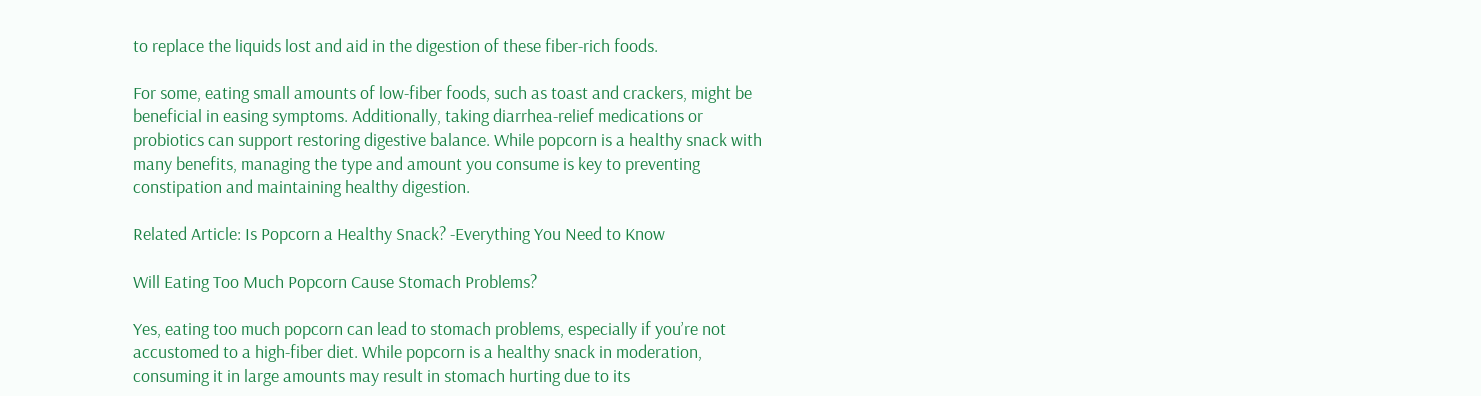to replace the liquids lost and aid in the digestion of these fiber-rich foods.

For some, eating small amounts of low-fiber foods, such as toast and crackers, might be beneficial in easing symptoms. Additionally, taking diarrhea-relief medications or probiotics can support restoring digestive balance. While popcorn is a healthy snack with many benefits, managing the type and amount you consume is key to preventing constipation and maintaining healthy digestion.

Related Article: Is Popcorn a Healthy Snack? -Everything You Need to Know

Will Eating Too Much Popcorn Cause Stomach Problems?

Yes, eating too much popcorn can lead to stomach problems, especially if you’re not accustomed to a high-fiber diet. While popcorn is a healthy snack in moderation, consuming it in large amounts may result in stomach hurting due to its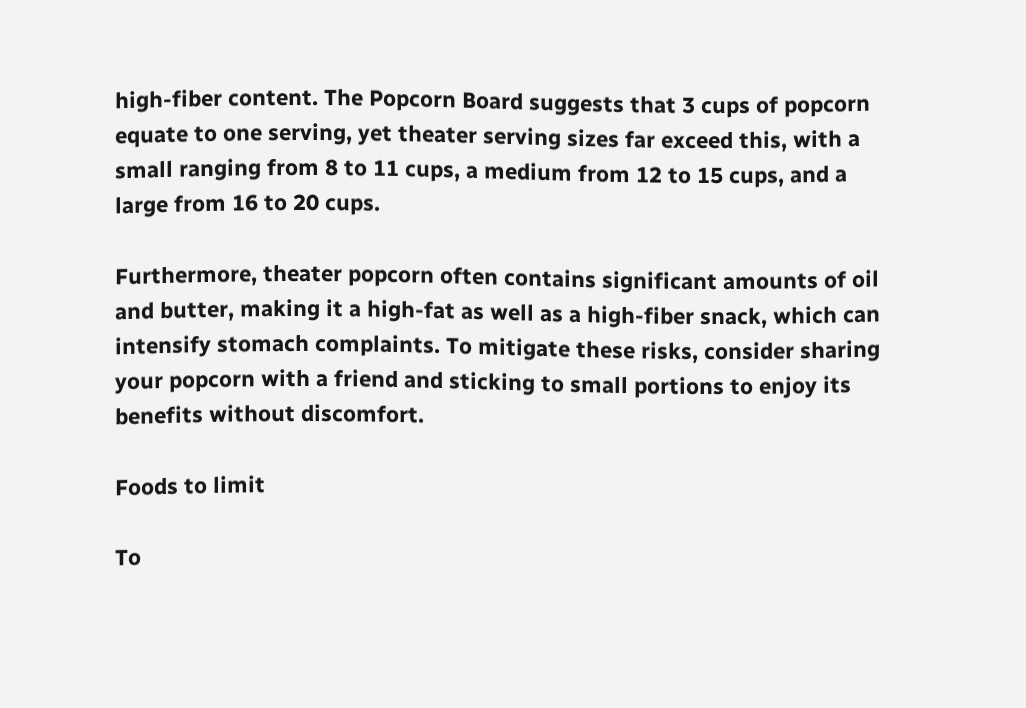high-fiber content. The Popcorn Board suggests that 3 cups of popcorn equate to one serving, yet theater serving sizes far exceed this, with a small ranging from 8 to 11 cups, a medium from 12 to 15 cups, and a large from 16 to 20 cups.

Furthermore, theater popcorn often contains significant amounts of oil and butter, making it a high-fat as well as a high-fiber snack, which can intensify stomach complaints. To mitigate these risks, consider sharing your popcorn with a friend and sticking to small portions to enjoy its benefits without discomfort.

Foods to limit

To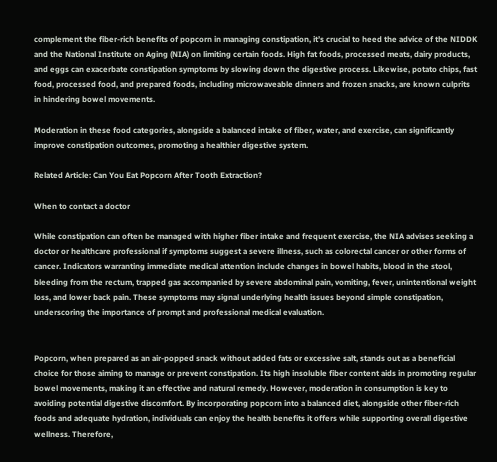complement the fiber-rich benefits of popcorn in managing constipation, it’s crucial to heed the advice of the NIDDK and the National Institute on Aging (NIA) on limiting certain foods. High fat foods, processed meats, dairy products, and eggs can exacerbate constipation symptoms by slowing down the digestive process. Likewise, potato chips, fast food, processed food, and prepared foods, including microwaveable dinners and frozen snacks, are known culprits in hindering bowel movements.

Moderation in these food categories, alongside a balanced intake of fiber, water, and exercise, can significantly improve constipation outcomes, promoting a healthier digestive system.

Related Article: Can You Eat Popcorn After Tooth Extraction?

When to contact a doctor

While constipation can often be managed with higher fiber intake and frequent exercise, the NIA advises seeking a doctor or healthcare professional if symptoms suggest a severe illness, such as colorectal cancer or other forms of cancer. Indicators warranting immediate medical attention include changes in bowel habits, blood in the stool, bleeding from the rectum, trapped gas accompanied by severe abdominal pain, vomiting, fever, unintentional weight loss, and lower back pain. These symptoms may signal underlying health issues beyond simple constipation, underscoring the importance of prompt and professional medical evaluation.


Popcorn, when prepared as an air-popped snack without added fats or excessive salt, stands out as a beneficial choice for those aiming to manage or prevent constipation. Its high insoluble fiber content aids in promoting regular bowel movements, making it an effective and natural remedy. However, moderation in consumption is key to avoiding potential digestive discomfort. By incorporating popcorn into a balanced diet, alongside other fiber-rich foods and adequate hydration, individuals can enjoy the health benefits it offers while supporting overall digestive wellness. Therefore,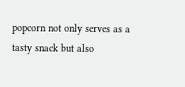popcorn not only serves as a tasty snack but also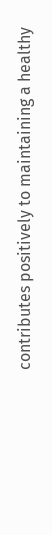contributes positively to maintaining a healthy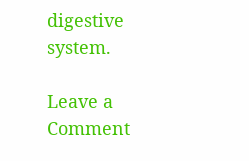digestive system.

Leave a Comment